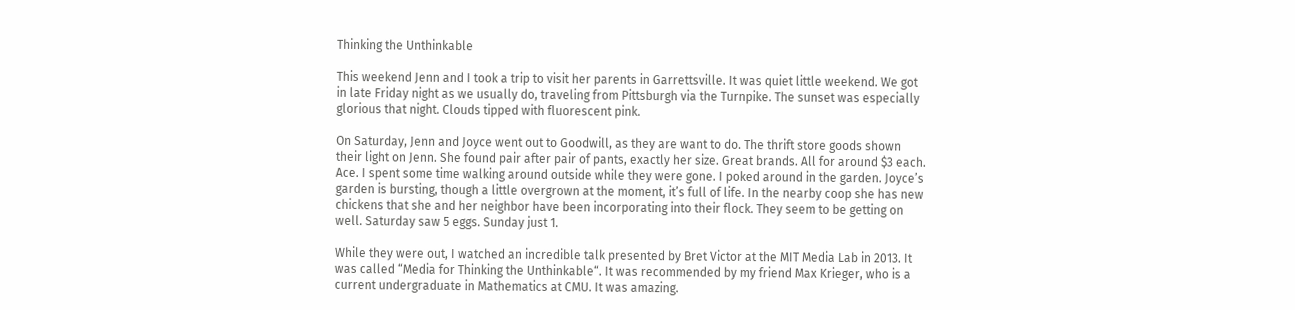Thinking the Unthinkable

This weekend Jenn and I took a trip to visit her parents in Garrettsville. It was quiet little weekend. We got in late Friday night as we usually do, traveling from Pittsburgh via the Turnpike. The sunset was especially glorious that night. Clouds tipped with fluorescent pink.

On Saturday, Jenn and Joyce went out to Goodwill, as they are want to do. The thrift store goods shown their light on Jenn. She found pair after pair of pants, exactly her size. Great brands. All for around $3 each. Ace. I spent some time walking around outside while they were gone. I poked around in the garden. Joyce’s garden is bursting, though a little overgrown at the moment, it’s full of life. In the nearby coop she has new chickens that she and her neighbor have been incorporating into their flock. They seem to be getting on well. Saturday saw 5 eggs. Sunday just 1.

While they were out, I watched an incredible talk presented by Bret Victor at the MIT Media Lab in 2013. It was called “Media for Thinking the Unthinkable“. It was recommended by my friend Max Krieger, who is a current undergraduate in Mathematics at CMU. It was amazing.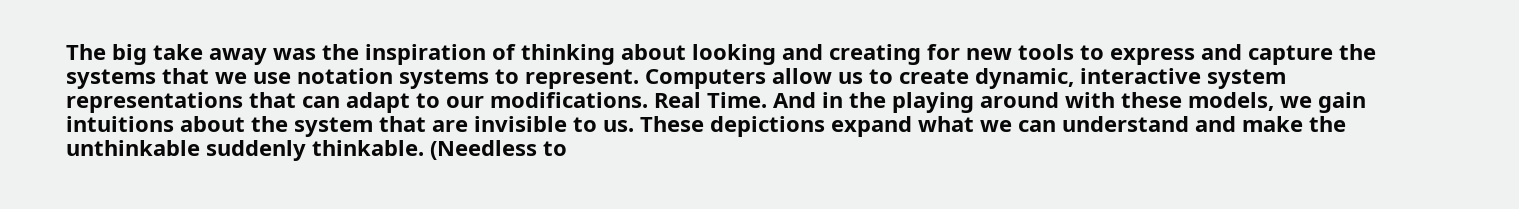The big take away was the inspiration of thinking about looking and creating for new tools to express and capture the systems that we use notation systems to represent. Computers allow us to create dynamic, interactive system representations that can adapt to our modifications. Real Time. And in the playing around with these models, we gain intuitions about the system that are invisible to us. These depictions expand what we can understand and make the unthinkable suddenly thinkable. (Needless to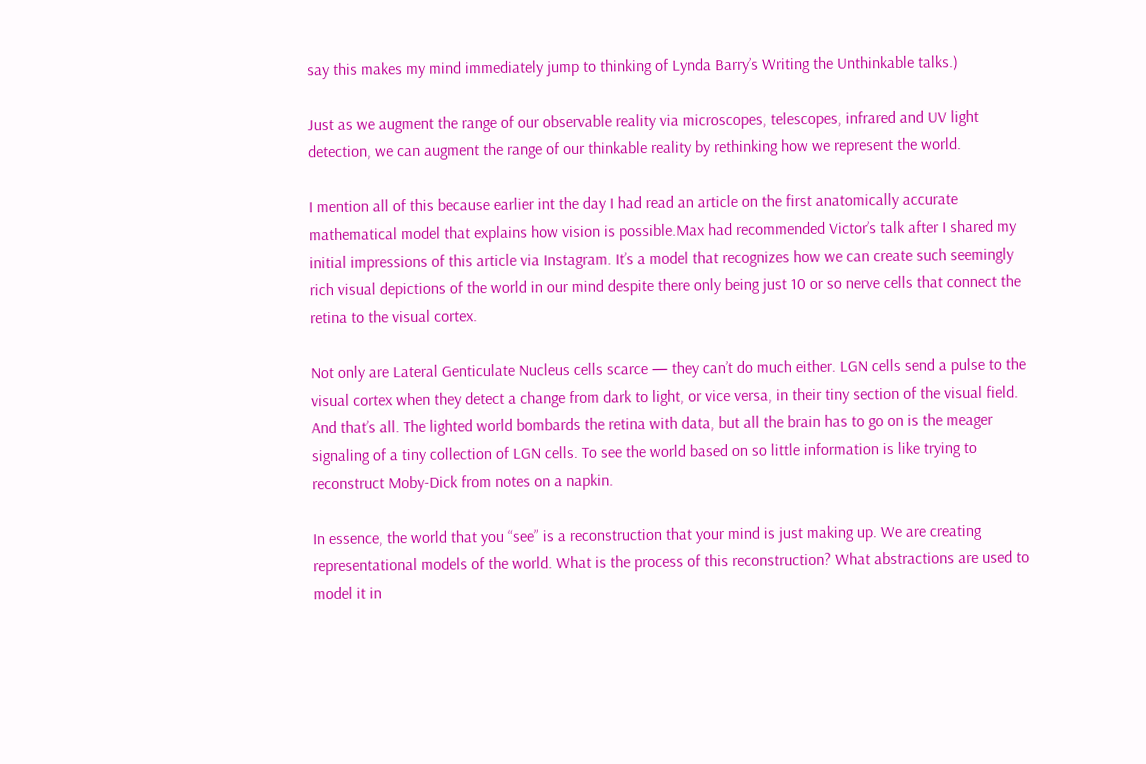say this makes my mind immediately jump to thinking of Lynda Barry’s Writing the Unthinkable talks.)

Just as we augment the range of our observable reality via microscopes, telescopes, infrared and UV light detection, we can augment the range of our thinkable reality by rethinking how we represent the world.

I mention all of this because earlier int the day I had read an article on the first anatomically accurate mathematical model that explains how vision is possible.Max had recommended Victor’s talk after I shared my initial impressions of this article via Instagram. It’s a model that recognizes how we can create such seemingly rich visual depictions of the world in our mind despite there only being just 10 or so nerve cells that connect the retina to the visual cortex.

Not only are Lateral Genticulate Nucleus cells scarce — they can’t do much either. LGN cells send a pulse to the visual cortex when they detect a change from dark to light, or vice versa, in their tiny section of the visual field. And that’s all. The lighted world bombards the retina with data, but all the brain has to go on is the meager signaling of a tiny collection of LGN cells. To see the world based on so little information is like trying to reconstruct Moby-Dick from notes on a napkin.

In essence, the world that you “see” is a reconstruction that your mind is just making up. We are creating representational models of the world. What is the process of this reconstruction? What abstractions are used to model it in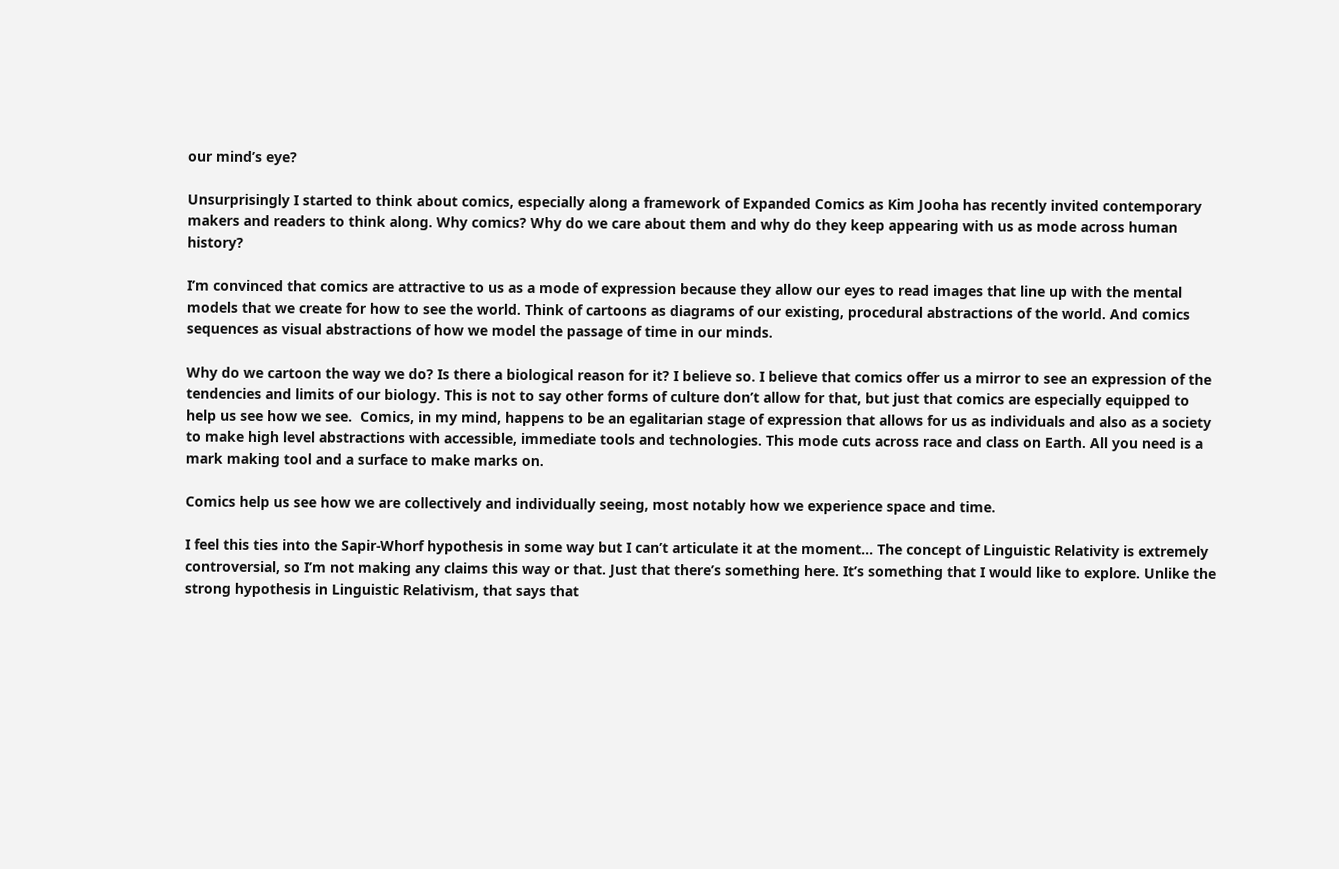our mind’s eye?

Unsurprisingly I started to think about comics, especially along a framework of Expanded Comics as Kim Jooha has recently invited contemporary makers and readers to think along. Why comics? Why do we care about them and why do they keep appearing with us as mode across human history?

I’m convinced that comics are attractive to us as a mode of expression because they allow our eyes to read images that line up with the mental models that we create for how to see the world. Think of cartoons as diagrams of our existing, procedural abstractions of the world. And comics sequences as visual abstractions of how we model the passage of time in our minds.

Why do we cartoon the way we do? Is there a biological reason for it? I believe so. I believe that comics offer us a mirror to see an expression of the tendencies and limits of our biology. This is not to say other forms of culture don’t allow for that, but just that comics are especially equipped to help us see how we see.  Comics, in my mind, happens to be an egalitarian stage of expression that allows for us as individuals and also as a society to make high level abstractions with accessible, immediate tools and technologies. This mode cuts across race and class on Earth. All you need is a mark making tool and a surface to make marks on.

Comics help us see how we are collectively and individually seeing, most notably how we experience space and time.

I feel this ties into the Sapir-Whorf hypothesis in some way but I can’t articulate it at the moment… The concept of Linguistic Relativity is extremely controversial, so I’m not making any claims this way or that. Just that there’s something here. It’s something that I would like to explore. Unlike the strong hypothesis in Linguistic Relativism, that says that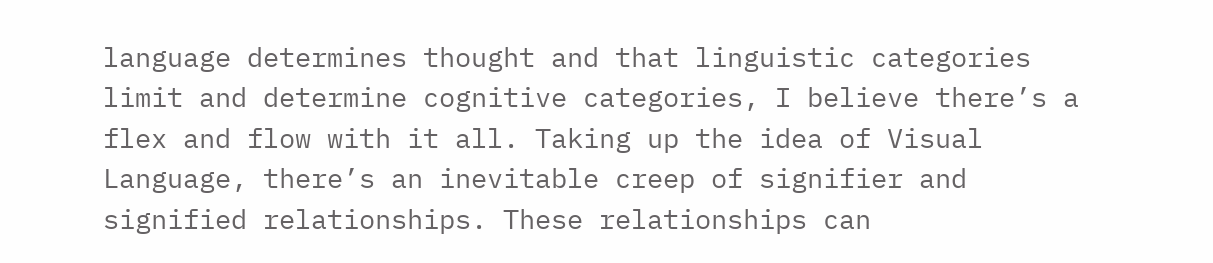language determines thought and that linguistic categories limit and determine cognitive categories, I believe there’s a flex and flow with it all. Taking up the idea of Visual Language, there’s an inevitable creep of signifier and signified relationships. These relationships can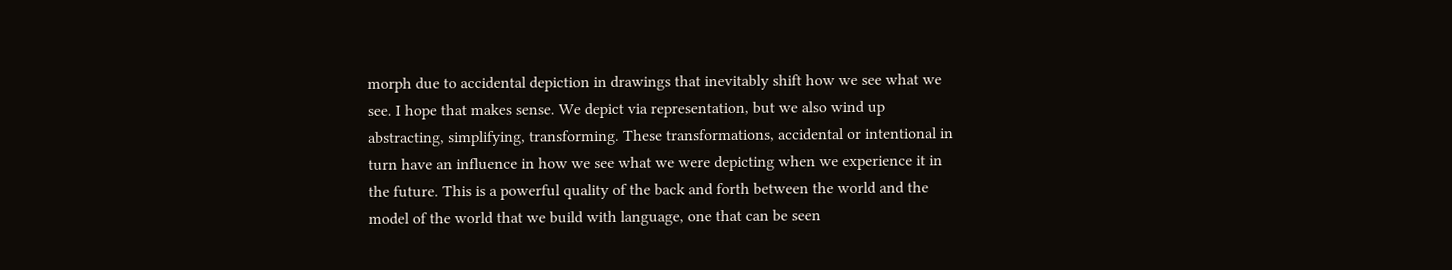morph due to accidental depiction in drawings that inevitably shift how we see what we see. I hope that makes sense. We depict via representation, but we also wind up abstracting, simplifying, transforming. These transformations, accidental or intentional in turn have an influence in how we see what we were depicting when we experience it in the future. This is a powerful quality of the back and forth between the world and the model of the world that we build with language, one that can be seen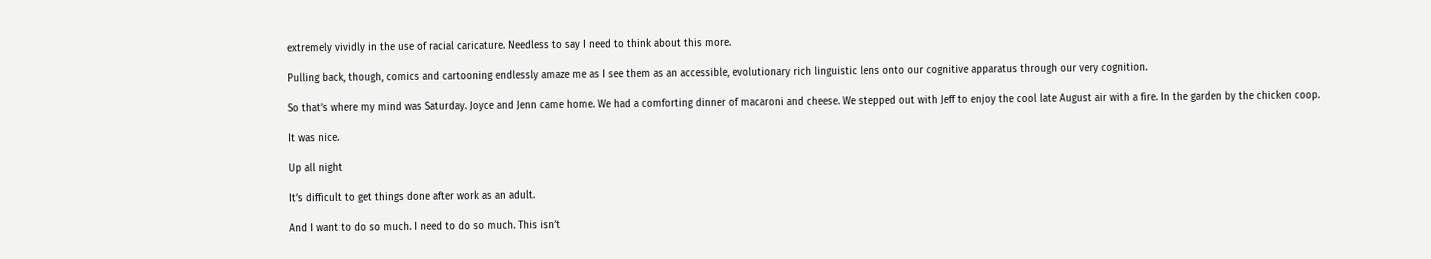extremely vividly in the use of racial caricature. Needless to say I need to think about this more.

Pulling back, though, comics and cartooning endlessly amaze me as I see them as an accessible, evolutionary rich linguistic lens onto our cognitive apparatus through our very cognition.

So that’s where my mind was Saturday. Joyce and Jenn came home. We had a comforting dinner of macaroni and cheese. We stepped out with Jeff to enjoy the cool late August air with a fire. In the garden by the chicken coop.

It was nice.

Up all night

It’s difficult to get things done after work as an adult.

And I want to do so much. I need to do so much. This isn’t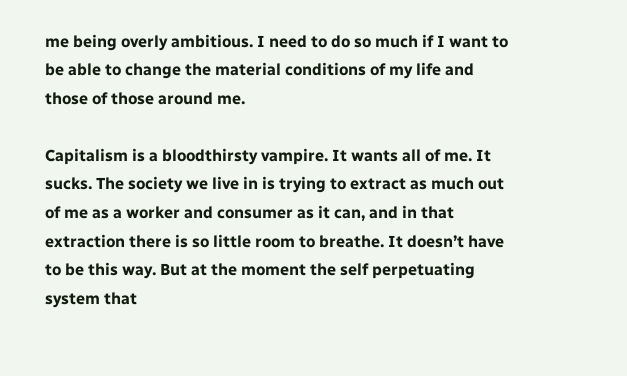me being overly ambitious. I need to do so much if I want to be able to change the material conditions of my life and those of those around me.

Capitalism is a bloodthirsty vampire. It wants all of me. It sucks. The society we live in is trying to extract as much out of me as a worker and consumer as it can, and in that extraction there is so little room to breathe. It doesn’t have to be this way. But at the moment the self perpetuating system that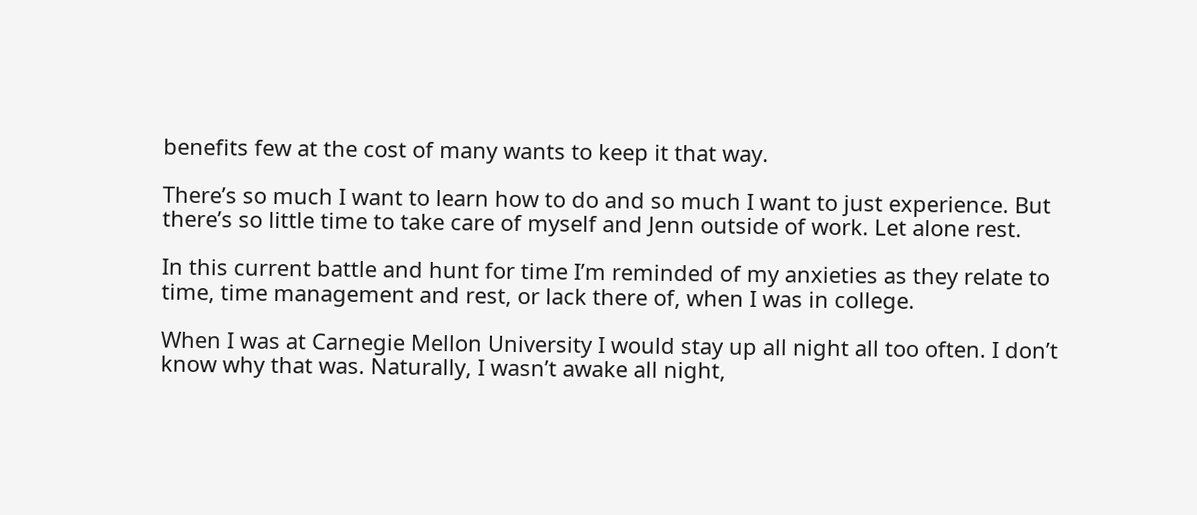benefits few at the cost of many wants to keep it that way.

There’s so much I want to learn how to do and so much I want to just experience. But there’s so little time to take care of myself and Jenn outside of work. Let alone rest.

In this current battle and hunt for time I’m reminded of my anxieties as they relate to time, time management and rest, or lack there of, when I was in college.

When I was at Carnegie Mellon University I would stay up all night all too often. I don’t know why that was. Naturally, I wasn’t awake all night,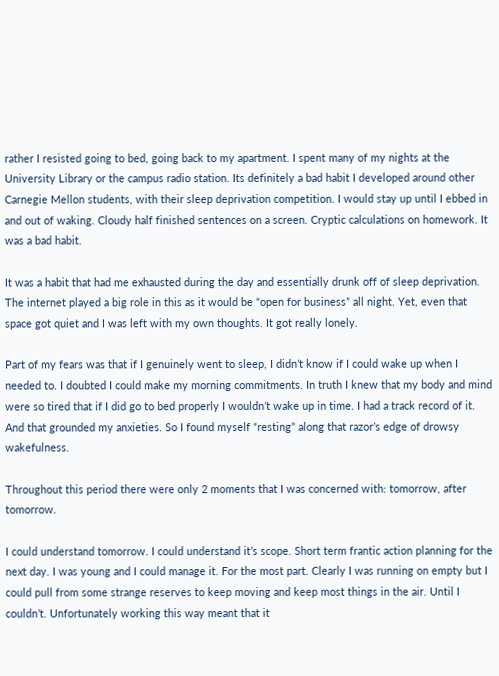rather I resisted going to bed, going back to my apartment. I spent many of my nights at the University Library or the campus radio station. Its definitely a bad habit I developed around other Carnegie Mellon students, with their sleep deprivation competition. I would stay up until I ebbed in and out of waking. Cloudy half finished sentences on a screen. Cryptic calculations on homework. It was a bad habit.

It was a habit that had me exhausted during the day and essentially drunk off of sleep deprivation. The internet played a big role in this as it would be “open for business” all night. Yet, even that space got quiet and I was left with my own thoughts. It got really lonely.

Part of my fears was that if I genuinely went to sleep, I didn’t know if I could wake up when I needed to. I doubted I could make my morning commitments. In truth I knew that my body and mind were so tired that if I did go to bed properly I wouldn’t wake up in time. I had a track record of it. And that grounded my anxieties. So I found myself “resting” along that razor’s edge of drowsy wakefulness.

Throughout this period there were only 2 moments that I was concerned with: tomorrow, after tomorrow.

I could understand tomorrow. I could understand it’s scope. Short term frantic action planning for the next day. I was young and I could manage it. For the most part. Clearly I was running on empty but I could pull from some strange reserves to keep moving and keep most things in the air. Until I couldn’t. Unfortunately working this way meant that it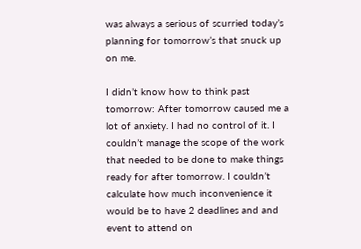was always a serious of scurried today’s planning for tomorrow’s that snuck up on me.

I didn’t know how to think past tomorrow: After tomorrow caused me a lot of anxiety. I had no control of it. I couldn’t manage the scope of the work that needed to be done to make things ready for after tomorrow. I couldn’t calculate how much inconvenience it would be to have 2 deadlines and and event to attend on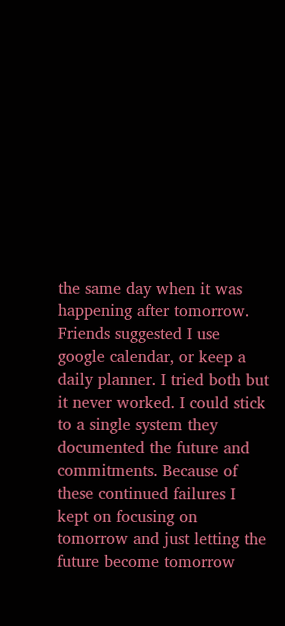the same day when it was happening after tomorrow. Friends suggested I use google calendar, or keep a daily planner. I tried both but it never worked. I could stick to a single system they documented the future and commitments. Because of these continued failures I kept on focusing on tomorrow and just letting the future become tomorrow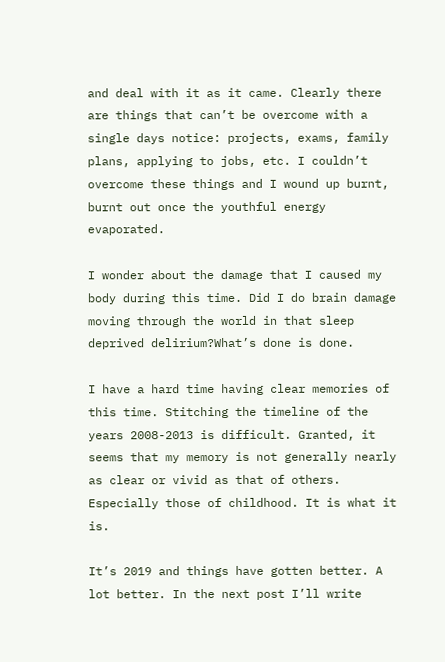and deal with it as it came. Clearly there are things that can’t be overcome with a single days notice: projects, exams, family plans, applying to jobs, etc. I couldn’t overcome these things and I wound up burnt, burnt out once the youthful energy evaporated.

I wonder about the damage that I caused my body during this time. Did I do brain damage moving through the world in that sleep deprived delirium?What’s done is done.

I have a hard time having clear memories of this time. Stitching the timeline of the years 2008-2013 is difficult. Granted, it seems that my memory is not generally nearly as clear or vivid as that of others. Especially those of childhood. It is what it is.

It’s 2019 and things have gotten better. A lot better. In the next post I’ll write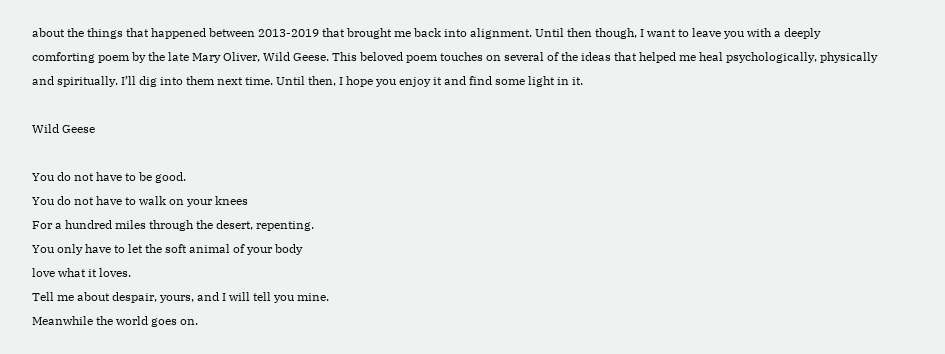about the things that happened between 2013-2019 that brought me back into alignment. Until then though, I want to leave you with a deeply comforting poem by the late Mary Oliver, Wild Geese. This beloved poem touches on several of the ideas that helped me heal psychologically, physically and spiritually. I’ll dig into them next time. Until then, I hope you enjoy it and find some light in it.

Wild Geese

You do not have to be good.
You do not have to walk on your knees
For a hundred miles through the desert, repenting.
You only have to let the soft animal of your body
love what it loves.
Tell me about despair, yours, and I will tell you mine.
Meanwhile the world goes on.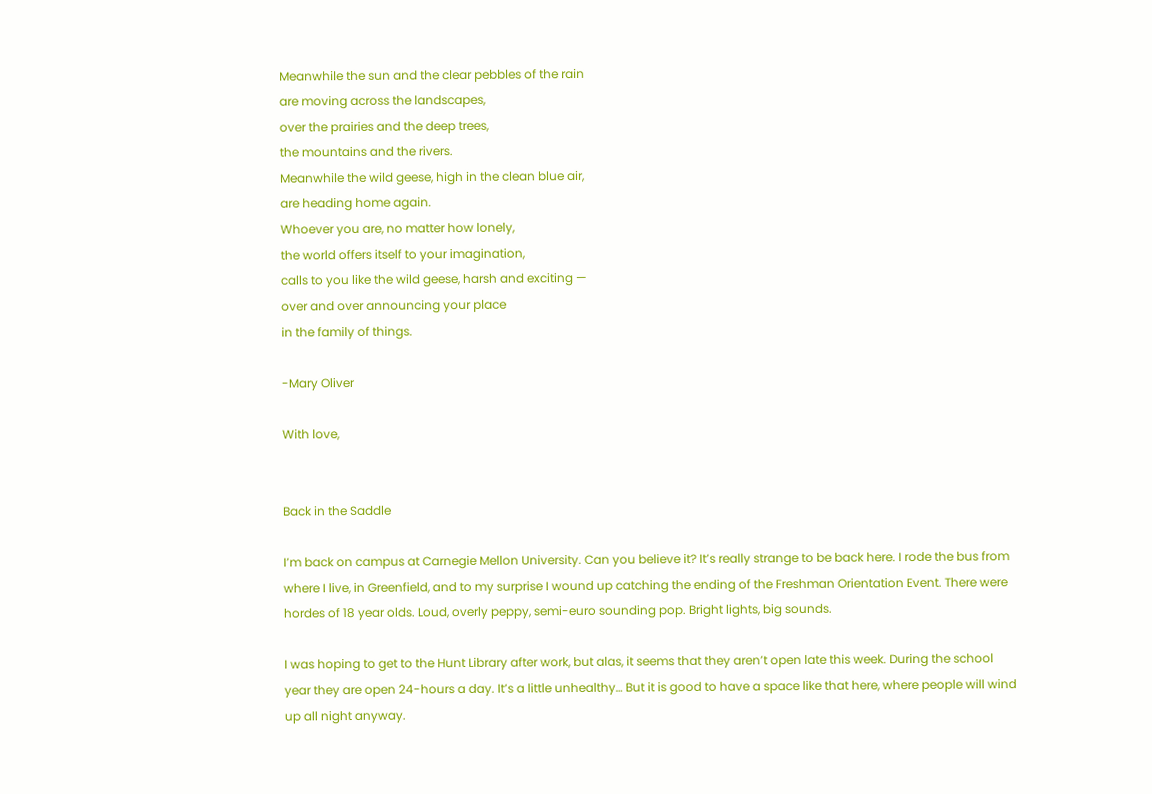Meanwhile the sun and the clear pebbles of the rain
are moving across the landscapes,
over the prairies and the deep trees,
the mountains and the rivers.
Meanwhile the wild geese, high in the clean blue air,
are heading home again.
Whoever you are, no matter how lonely,
the world offers itself to your imagination,
calls to you like the wild geese, harsh and exciting —
over and over announcing your place
in the family of things.

-Mary Oliver

With love,


Back in the Saddle

I’m back on campus at Carnegie Mellon University. Can you believe it? It’s really strange to be back here. I rode the bus from where I live, in Greenfield, and to my surprise I wound up catching the ending of the Freshman Orientation Event. There were hordes of 18 year olds. Loud, overly peppy, semi-euro sounding pop. Bright lights, big sounds.

I was hoping to get to the Hunt Library after work, but alas, it seems that they aren’t open late this week. During the school year they are open 24-hours a day. It’s a little unhealthy… But it is good to have a space like that here, where people will wind up all night anyway.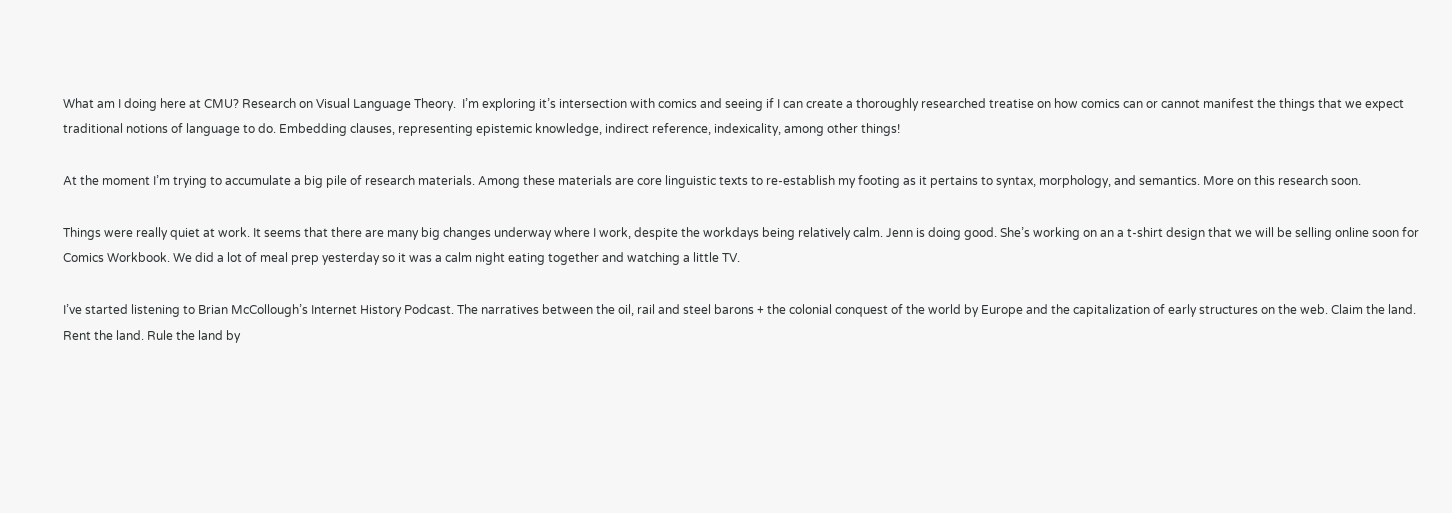What am I doing here at CMU? Research on Visual Language Theory.  I’m exploring it’s intersection with comics and seeing if I can create a thoroughly researched treatise on how comics can or cannot manifest the things that we expect traditional notions of language to do. Embedding clauses, representing epistemic knowledge, indirect reference, indexicality, among other things!

At the moment I’m trying to accumulate a big pile of research materials. Among these materials are core linguistic texts to re-establish my footing as it pertains to syntax, morphology, and semantics. More on this research soon.

Things were really quiet at work. It seems that there are many big changes underway where I work, despite the workdays being relatively calm. Jenn is doing good. She’s working on an a t-shirt design that we will be selling online soon for Comics Workbook. We did a lot of meal prep yesterday so it was a calm night eating together and watching a little TV.

I’ve started listening to Brian McCollough’s Internet History Podcast. The narratives between the oil, rail and steel barons + the colonial conquest of the world by Europe and the capitalization of early structures on the web. Claim the land. Rent the land. Rule the land by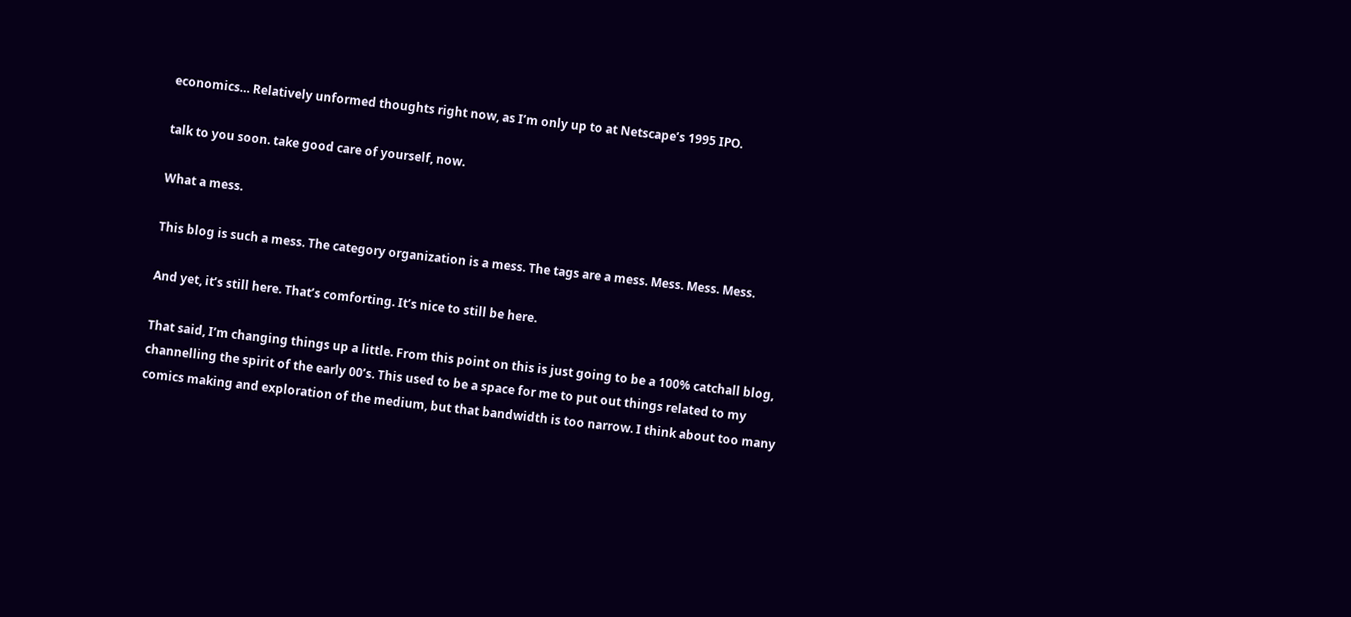economics… Relatively unformed thoughts right now, as I’m only up to at Netscape’s 1995 IPO.

talk to you soon. take good care of yourself, now.

What a mess.

This blog is such a mess. The category organization is a mess. The tags are a mess. Mess. Mess. Mess.

And yet, it’s still here. That’s comforting. It’s nice to still be here.

That said, I’m changing things up a little. From this point on this is just going to be a 100% catchall blog, channelling the spirit of the early 00’s. This used to be a space for me to put out things related to my comics making and exploration of the medium, but that bandwidth is too narrow. I think about too many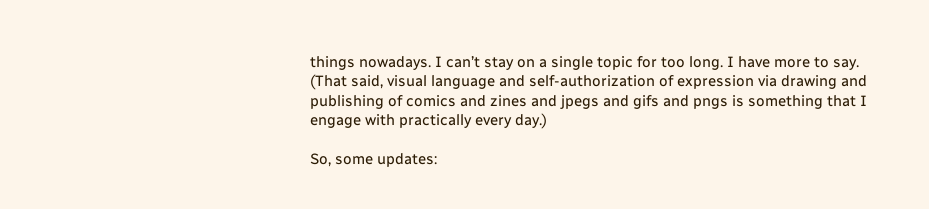things nowadays. I can’t stay on a single topic for too long. I have more to say.
(That said, visual language and self-authorization of expression via drawing and publishing of comics and zines and jpegs and gifs and pngs is something that I engage with practically every day.)

So, some updates: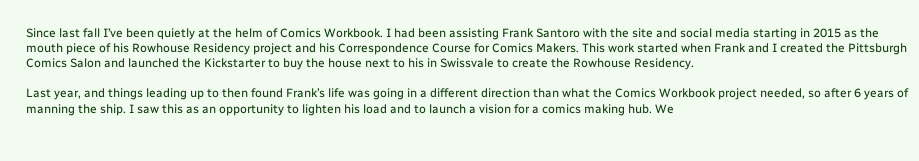Since last fall I’ve been quietly at the helm of Comics Workbook. I had been assisting Frank Santoro with the site and social media starting in 2015 as the mouth piece of his Rowhouse Residency project and his Correspondence Course for Comics Makers. This work started when Frank and I created the Pittsburgh Comics Salon and launched the Kickstarter to buy the house next to his in Swissvale to create the Rowhouse Residency.

Last year, and things leading up to then found Frank’s life was going in a different direction than what the Comics Workbook project needed, so after 6 years of manning the ship. I saw this as an opportunity to lighten his load and to launch a vision for a comics making hub. We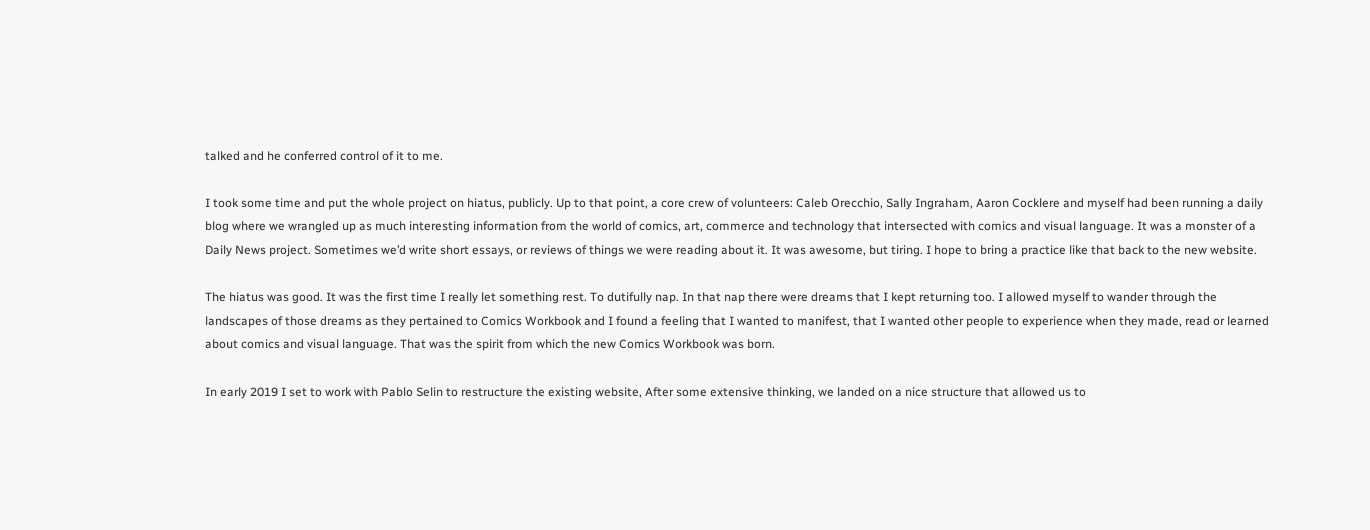talked and he conferred control of it to me.

I took some time and put the whole project on hiatus, publicly. Up to that point, a core crew of volunteers: Caleb Orecchio, Sally Ingraham, Aaron Cocklere and myself had been running a daily blog where we wrangled up as much interesting information from the world of comics, art, commerce and technology that intersected with comics and visual language. It was a monster of a Daily News project. Sometimes we’d write short essays, or reviews of things we were reading about it. It was awesome, but tiring. I hope to bring a practice like that back to the new website.

The hiatus was good. It was the first time I really let something rest. To dutifully nap. In that nap there were dreams that I kept returning too. I allowed myself to wander through the landscapes of those dreams as they pertained to Comics Workbook and I found a feeling that I wanted to manifest, that I wanted other people to experience when they made, read or learned about comics and visual language. That was the spirit from which the new Comics Workbook was born.

In early 2019 I set to work with Pablo Selin to restructure the existing website, After some extensive thinking, we landed on a nice structure that allowed us to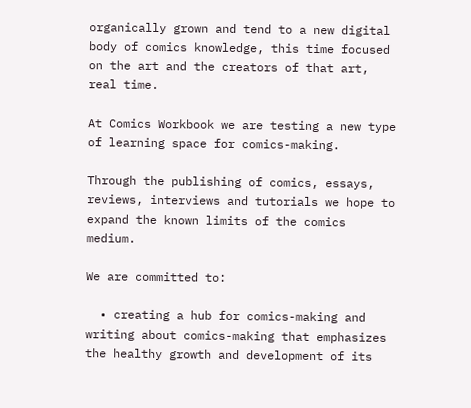organically grown and tend to a new digital body of comics knowledge, this time focused on the art and the creators of that art, real time.

At Comics Workbook we are testing a new type of learning space for comics-making.

Through the publishing of comics, essays, reviews, interviews and tutorials we hope to expand the known limits of the comics medium.

We are committed to:

  • creating a hub for comics-making and writing about comics-making that emphasizes the healthy growth and development of its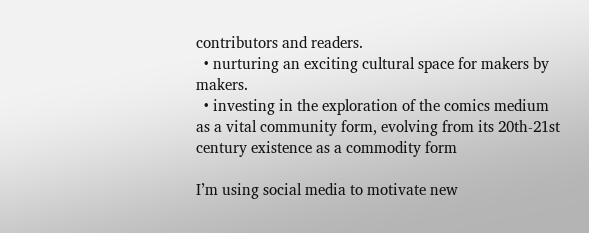contributors and readers.
  • nurturing an exciting cultural space for makers by makers.
  • investing in the exploration of the comics medium as a vital community form, evolving from its 20th-21st century existence as a commodity form

I’m using social media to motivate new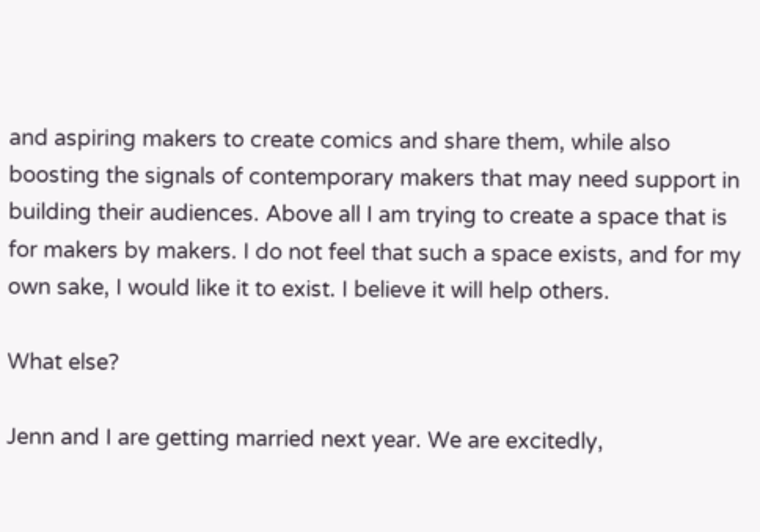and aspiring makers to create comics and share them, while also boosting the signals of contemporary makers that may need support in building their audiences. Above all I am trying to create a space that is for makers by makers. I do not feel that such a space exists, and for my own sake, I would like it to exist. I believe it will help others.

What else?

Jenn and I are getting married next year. We are excitedly,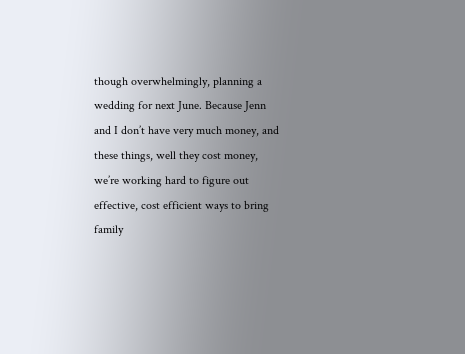though overwhelmingly, planning a wedding for next June. Because Jenn and I don’t have very much money, and these things, well they cost money, we’re working hard to figure out effective, cost efficient ways to bring family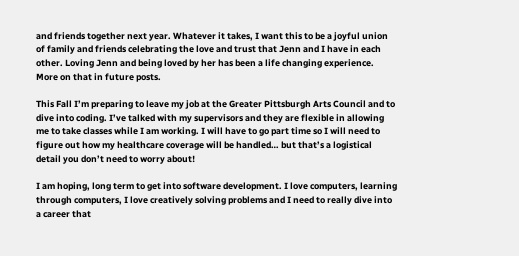and friends together next year. Whatever it takes, I want this to be a joyful union of family and friends celebrating the love and trust that Jenn and I have in each other. Loving Jenn and being loved by her has been a life changing experience. More on that in future posts.

This Fall I’m preparing to leave my job at the Greater Pittsburgh Arts Council and to dive into coding. I’ve talked with my supervisors and they are flexible in allowing me to take classes while I am working. I will have to go part time so I will need to figure out how my healthcare coverage will be handled… but that’s a logistical detail you don’t need to worry about!

I am hoping, long term to get into software development. I love computers, learning through computers, I love creatively solving problems and I need to really dive into a career that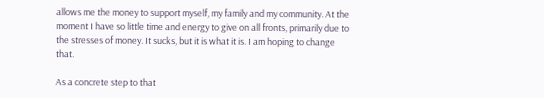allows me the money to support myself, my family and my community. At the moment I have so little time and energy to give on all fronts, primarily due to the stresses of money. It sucks, but it is what it is. I am hoping to change that.

As a concrete step to that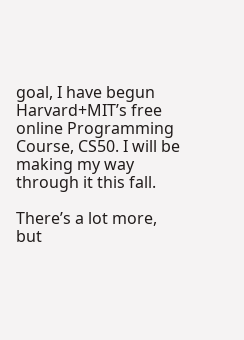goal, I have begun Harvard+MIT’s free online Programming Course, CS50. I will be making my way through it this fall.

There’s a lot more, but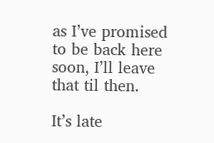as I’ve promised to be back here soon, I’ll leave that til then.

It’s late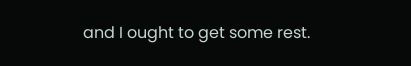and I ought to get some rest.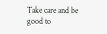Take care and be good to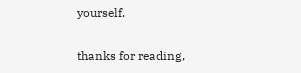yourself.

thanks for reading,